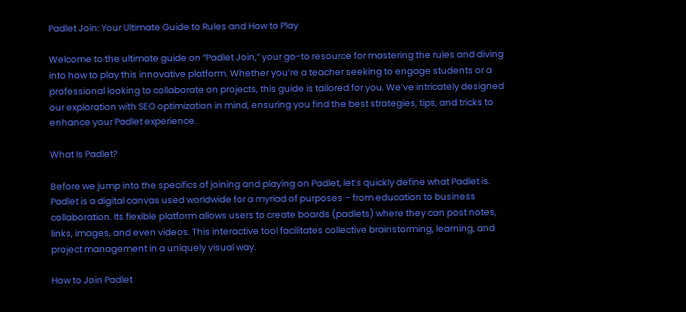Padlet Join: Your Ultimate Guide to Rules and How to Play

Welcome to the ultimate guide on “Padlet Join,” your go-to resource for mastering the rules and diving into how to play this innovative platform. Whether you’re a teacher seeking to engage students or a professional looking to collaborate on projects, this guide is tailored for you. We’ve intricately designed our exploration with SEO optimization in mind, ensuring you find the best strategies, tips, and tricks to enhance your Padlet experience.

What Is Padlet?

Before we jump into the specifics of joining and playing on Padlet, let’s quickly define what Padlet is. Padlet is a digital canvas used worldwide for a myriad of purposes – from education to business collaboration. Its flexible platform allows users to create boards (padlets) where they can post notes, links, images, and even videos. This interactive tool facilitates collective brainstorming, learning, and project management in a uniquely visual way.

How to Join Padlet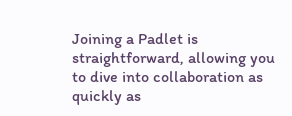Joining a Padlet is straightforward, allowing you to dive into collaboration as quickly as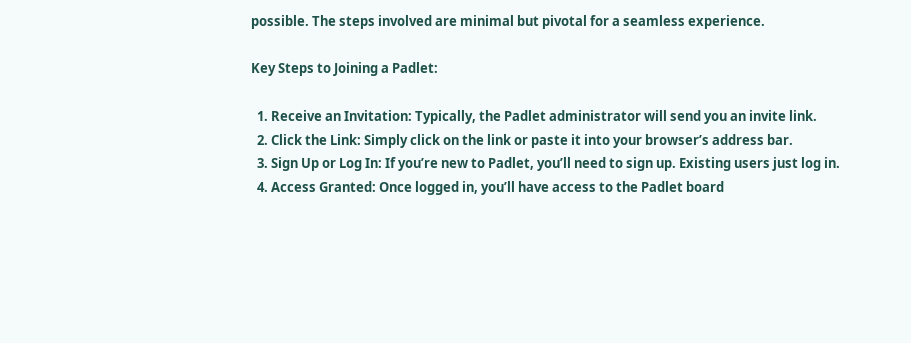possible. The steps involved are minimal but pivotal for a seamless experience.

Key Steps to Joining a Padlet:

  1. Receive an Invitation: Typically, the Padlet administrator will send you an invite link.
  2. Click the Link: Simply click on the link or paste it into your browser’s address bar.
  3. Sign Up or Log In: If you’re new to Padlet, you’ll need to sign up. Existing users just log in.
  4. Access Granted: Once logged in, you’ll have access to the Padlet board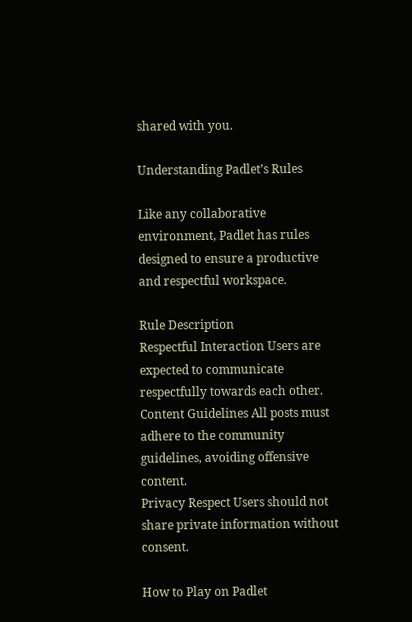shared with you.

Understanding Padlet’s Rules

Like any collaborative environment, Padlet has rules designed to ensure a productive and respectful workspace.

Rule Description
Respectful Interaction Users are expected to communicate respectfully towards each other.
Content Guidelines All posts must adhere to the community guidelines, avoiding offensive content.
Privacy Respect Users should not share private information without consent.

How to Play on Padlet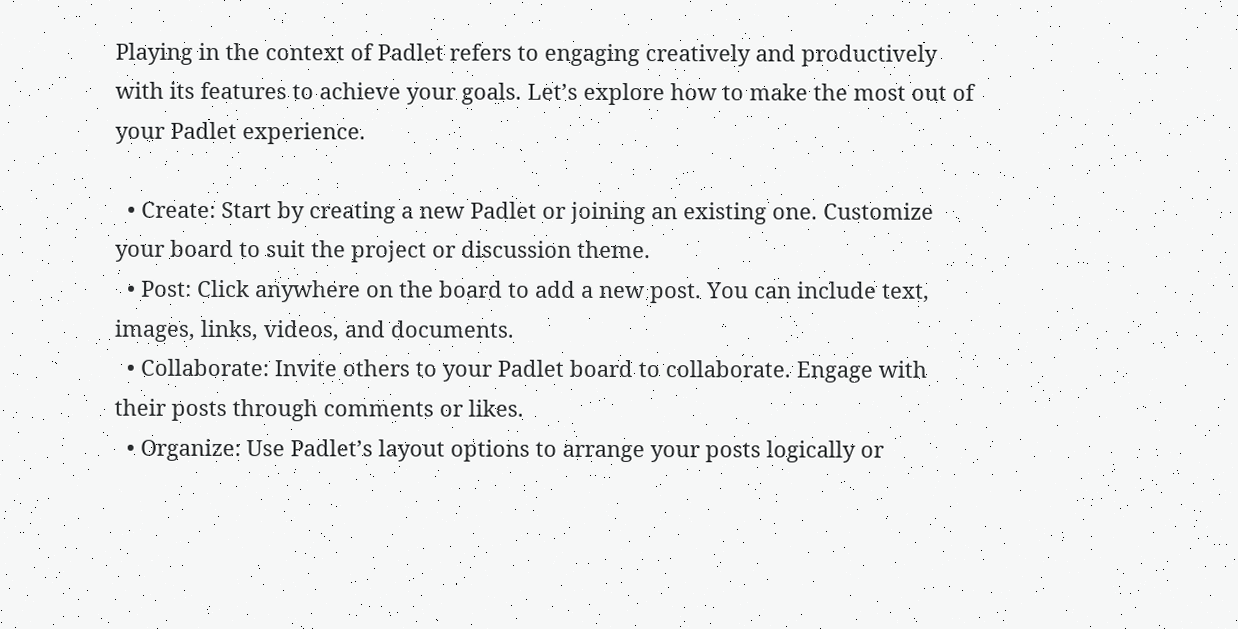Playing in the context of Padlet refers to engaging creatively and productively with its features to achieve your goals. Let’s explore how to make the most out of your Padlet experience.

  • Create: Start by creating a new Padlet or joining an existing one. Customize your board to suit the project or discussion theme.
  • Post: Click anywhere on the board to add a new post. You can include text, images, links, videos, and documents.
  • Collaborate: Invite others to your Padlet board to collaborate. Engage with their posts through comments or likes.
  • Organize: Use Padlet’s layout options to arrange your posts logically or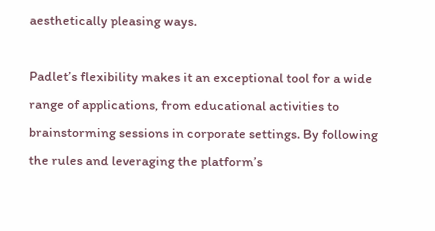aesthetically pleasing ways.

Padlet’s flexibility makes it an exceptional tool for a wide range of applications, from educational activities to brainstorming sessions in corporate settings. By following the rules and leveraging the platform’s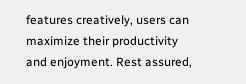features creatively, users can maximize their productivity and enjoyment. Rest assured,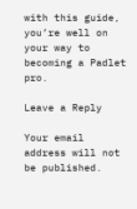with this guide, you’re well on your way to becoming a Padlet pro.

Leave a Reply

Your email address will not be published.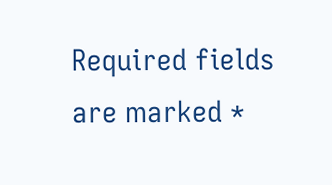Required fields are marked *